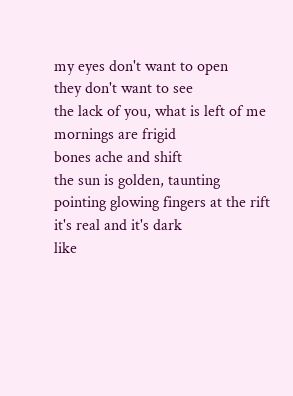my eyes don't want to open
they don't want to see
the lack of you, what is left of me
mornings are frigid
bones ache and shift
the sun is golden, taunting
pointing glowing fingers at the rift
it's real and it's dark
like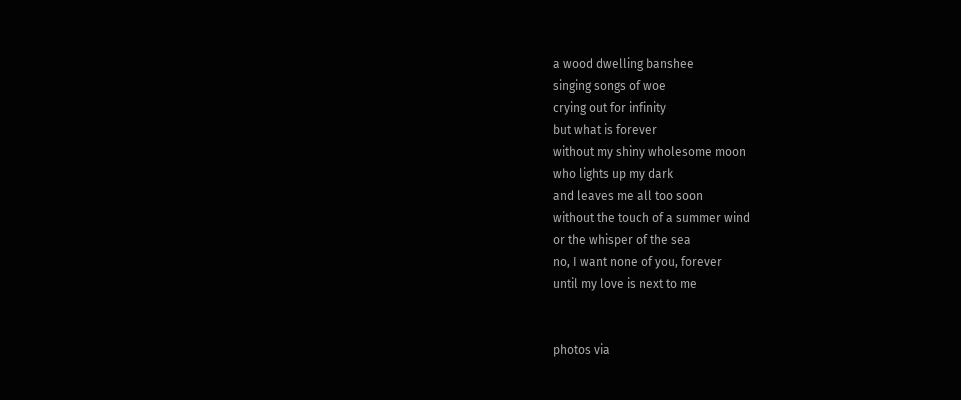a wood dwelling banshee
singing songs of woe
crying out for infinity
but what is forever
without my shiny wholesome moon
who lights up my dark
and leaves me all too soon
without the touch of a summer wind
or the whisper of the sea
no, I want none of you, forever
until my love is next to me


photos via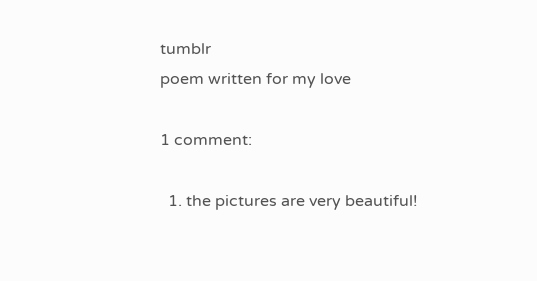tumblr
poem written for my love

1 comment:

  1. the pictures are very beautiful!